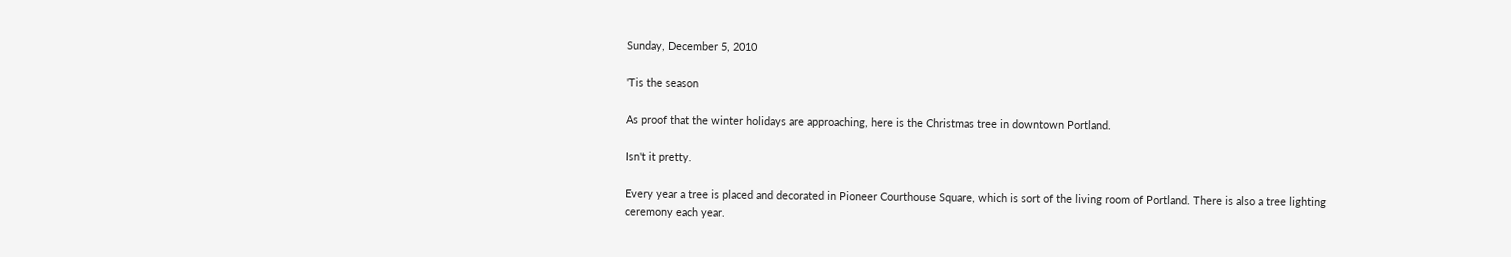Sunday, December 5, 2010

'Tis the season

As proof that the winter holidays are approaching, here is the Christmas tree in downtown Portland.

Isn't it pretty.

Every year a tree is placed and decorated in Pioneer Courthouse Square, which is sort of the living room of Portland. There is also a tree lighting ceremony each year.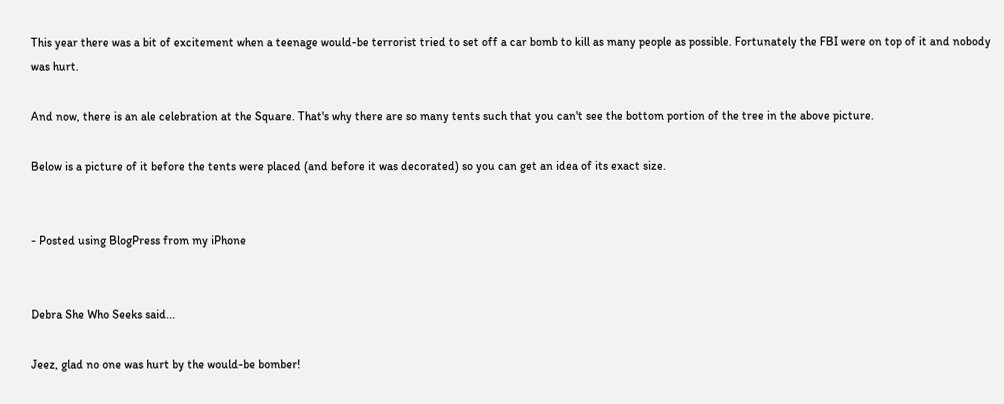This year there was a bit of excitement when a teenage would-be terrorist tried to set off a car bomb to kill as many people as possible. Fortunately the FBI were on top of it and nobody was hurt.

And now, there is an ale celebration at the Square. That's why there are so many tents such that you can't see the bottom portion of the tree in the above picture.

Below is a picture of it before the tents were placed (and before it was decorated) so you can get an idea of its exact size.


- Posted using BlogPress from my iPhone


Debra She Who Seeks said...

Jeez, glad no one was hurt by the would-be bomber!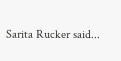Sarita Rucker said...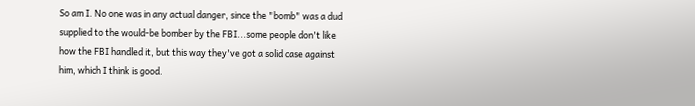So am I. No one was in any actual danger, since the "bomb" was a dud supplied to the would-be bomber by the FBI...some people don't like how the FBI handled it, but this way they've got a solid case against him, which I think is good.